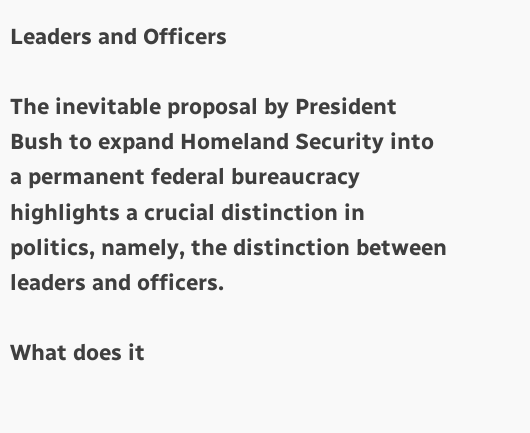Leaders and Officers

The inevitable proposal by President Bush to expand Homeland Security into a permanent federal bureaucracy highlights a crucial distinction in politics, namely, the distinction between leaders and officers.

What does it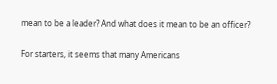mean to be a leader? And what does it mean to be an officer?

For starters, it seems that many Americans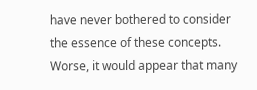have never bothered to consider the essence of these concepts. Worse, it would appear that many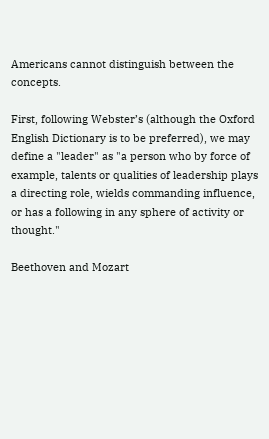Americans cannot distinguish between the concepts.

First, following Webster’s (although the Oxford English Dictionary is to be preferred), we may define a "leader" as "a person who by force of example, talents or qualities of leadership plays a directing role, wields commanding influence, or has a following in any sphere of activity or thought."

Beethoven and Mozart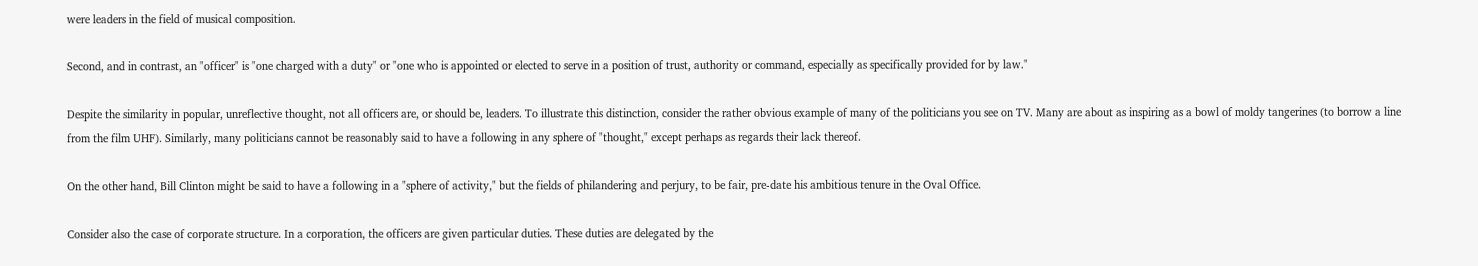were leaders in the field of musical composition.

Second, and in contrast, an "officer" is "one charged with a duty" or "one who is appointed or elected to serve in a position of trust, authority or command, especially as specifically provided for by law."

Despite the similarity in popular, unreflective thought, not all officers are, or should be, leaders. To illustrate this distinction, consider the rather obvious example of many of the politicians you see on TV. Many are about as inspiring as a bowl of moldy tangerines (to borrow a line from the film UHF). Similarly, many politicians cannot be reasonably said to have a following in any sphere of "thought," except perhaps as regards their lack thereof.

On the other hand, Bill Clinton might be said to have a following in a "sphere of activity," but the fields of philandering and perjury, to be fair, pre-date his ambitious tenure in the Oval Office.

Consider also the case of corporate structure. In a corporation, the officers are given particular duties. These duties are delegated by the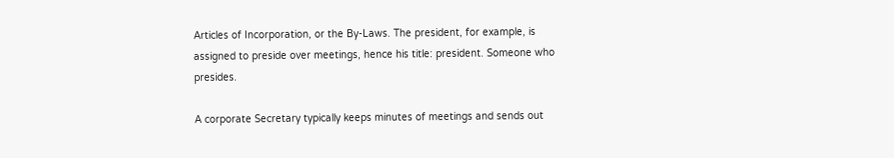Articles of Incorporation, or the By-Laws. The president, for example, is assigned to preside over meetings, hence his title: president. Someone who presides.

A corporate Secretary typically keeps minutes of meetings and sends out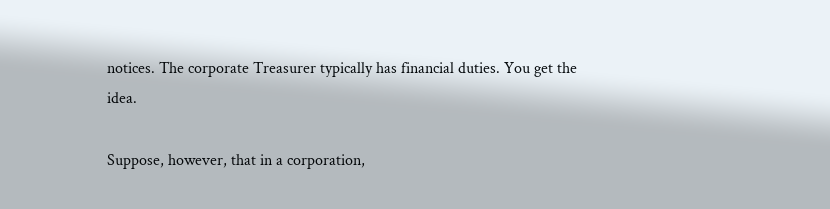notices. The corporate Treasurer typically has financial duties. You get the idea.

Suppose, however, that in a corporation,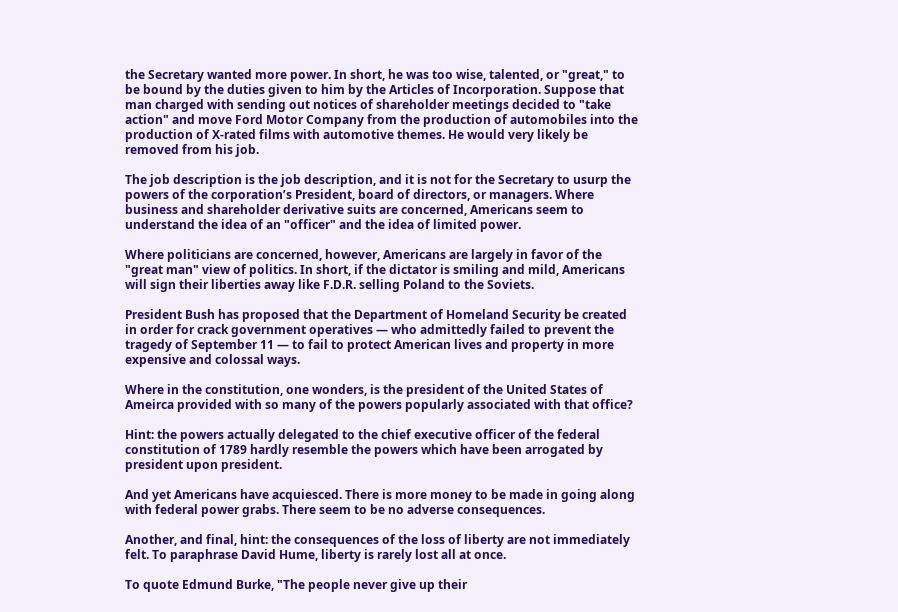the Secretary wanted more power. In short, he was too wise, talented, or "great," to be bound by the duties given to him by the Articles of Incorporation. Suppose that man charged with sending out notices of shareholder meetings decided to "take action" and move Ford Motor Company from the production of automobiles into the production of X-rated films with automotive themes. He would very likely be removed from his job.

The job description is the job description, and it is not for the Secretary to usurp the powers of the corporation’s President, board of directors, or managers. Where business and shareholder derivative suits are concerned, Americans seem to understand the idea of an "officer" and the idea of limited power.

Where politicians are concerned, however, Americans are largely in favor of the "great man" view of politics. In short, if the dictator is smiling and mild, Americans will sign their liberties away like F.D.R. selling Poland to the Soviets.

President Bush has proposed that the Department of Homeland Security be created in order for crack government operatives — who admittedly failed to prevent the tragedy of September 11 — to fail to protect American lives and property in more expensive and colossal ways.

Where in the constitution, one wonders, is the president of the United States of Ameirca provided with so many of the powers popularly associated with that office?

Hint: the powers actually delegated to the chief executive officer of the federal constitution of 1789 hardly resemble the powers which have been arrogated by president upon president.

And yet Americans have acquiesced. There is more money to be made in going along with federal power grabs. There seem to be no adverse consequences.

Another, and final, hint: the consequences of the loss of liberty are not immediately felt. To paraphrase David Hume, liberty is rarely lost all at once.

To quote Edmund Burke, "The people never give up their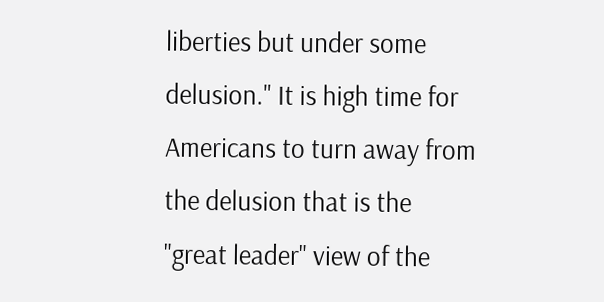liberties but under some delusion." It is high time for Americans to turn away from the delusion that is the "great leader" view of the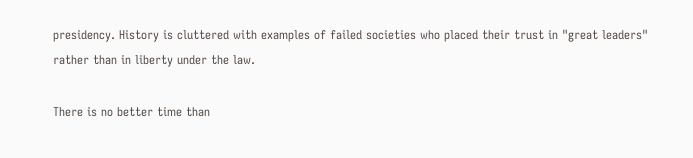presidency. History is cluttered with examples of failed societies who placed their trust in "great leaders" rather than in liberty under the law.

There is no better time than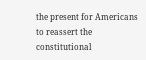the present for Americans to reassert the constitutional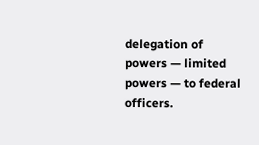delegation of powers — limited powers — to federal officers.